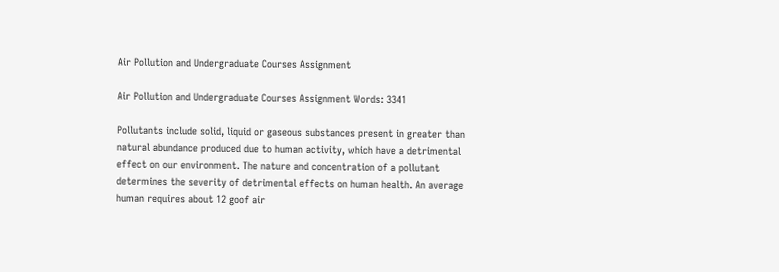Air Pollution and Undergraduate Courses Assignment

Air Pollution and Undergraduate Courses Assignment Words: 3341

Pollutants include solid, liquid or gaseous substances present in greater than natural abundance produced due to human activity, which have a detrimental effect on our environment. The nature and concentration of a pollutant determines the severity of detrimental effects on human health. An average human requires about 12 goof air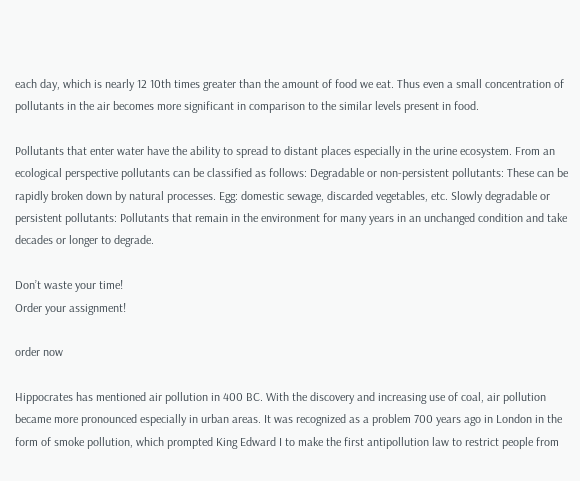each day, which is nearly 12 10th times greater than the amount of food we eat. Thus even a small concentration of pollutants in the air becomes more significant in comparison to the similar levels present in food.

Pollutants that enter water have the ability to spread to distant places especially in the urine ecosystem. From an ecological perspective pollutants can be classified as follows: Degradable or non-persistent pollutants: These can be rapidly broken down by natural processes. Egg: domestic sewage, discarded vegetables, etc. Slowly degradable or persistent pollutants: Pollutants that remain in the environment for many years in an unchanged condition and take decades or longer to degrade.

Don’t waste your time!
Order your assignment!

order now

Hippocrates has mentioned air pollution in 400 BC. With the discovery and increasing use of coal, air pollution became more pronounced especially in urban areas. It was recognized as a problem 700 years ago in London in the form of smoke pollution, which prompted King Edward I to make the first antipollution law to restrict people from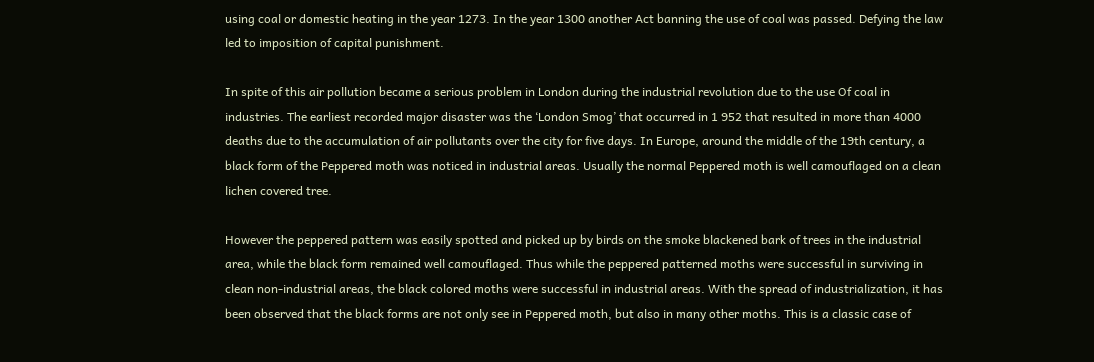using coal or domestic heating in the year 1273. In the year 1300 another Act banning the use of coal was passed. Defying the law led to imposition of capital punishment.

In spite of this air pollution became a serious problem in London during the industrial revolution due to the use Of coal in industries. The earliest recorded major disaster was the ‘London Smog’ that occurred in 1 952 that resulted in more than 4000 deaths due to the accumulation of air pollutants over the city for five days. In Europe, around the middle of the 19th century, a black form of the Peppered moth was noticed in industrial areas. Usually the normal Peppered moth is well camouflaged on a clean lichen covered tree.

However the peppered pattern was easily spotted and picked up by birds on the smoke blackened bark of trees in the industrial area, while the black form remained well camouflaged. Thus while the peppered patterned moths were successful in surviving in clean non-industrial areas, the black colored moths were successful in industrial areas. With the spread of industrialization, it has been observed that the black forms are not only see in Peppered moth, but also in many other moths. This is a classic case of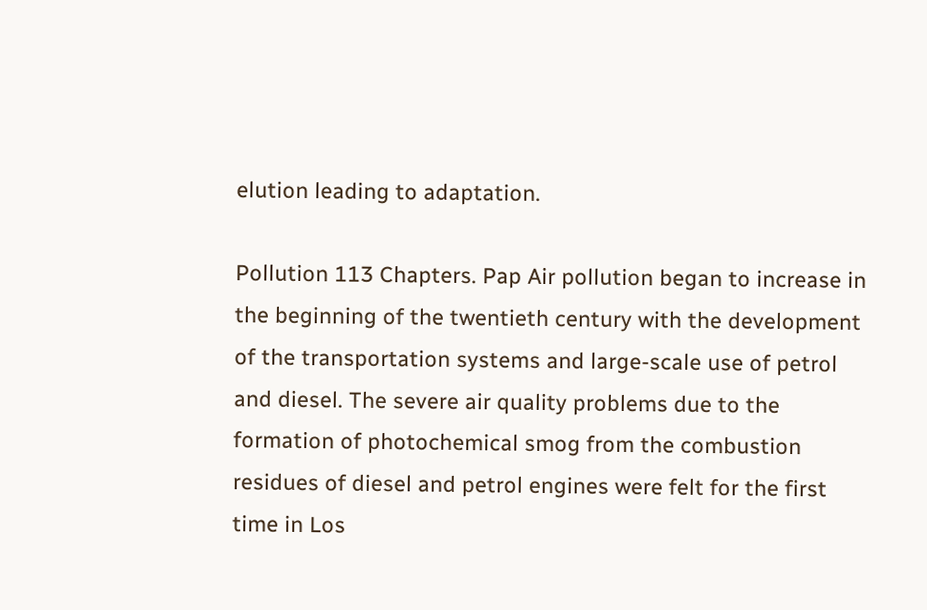elution leading to adaptation.

Pollution 113 Chapters. Pap Air pollution began to increase in the beginning of the twentieth century with the development of the transportation systems and large-scale use of petrol and diesel. The severe air quality problems due to the formation of photochemical smog from the combustion residues of diesel and petrol engines were felt for the first time in Los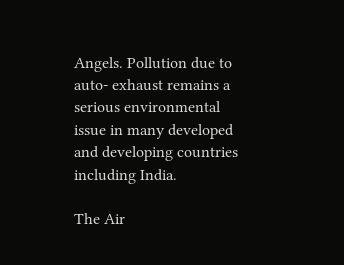Angels. Pollution due to auto- exhaust remains a serious environmental issue in many developed and developing countries including India.

The Air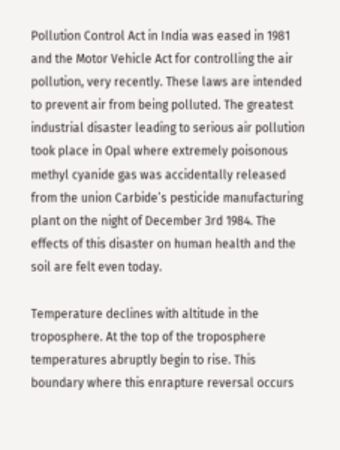Pollution Control Act in India was eased in 1981 and the Motor Vehicle Act for controlling the air pollution, very recently. These laws are intended to prevent air from being polluted. The greatest industrial disaster leading to serious air pollution took place in Opal where extremely poisonous methyl cyanide gas was accidentally released from the union Carbide’s pesticide manufacturing plant on the night of December 3rd 1984. The effects of this disaster on human health and the soil are felt even today.

Temperature declines with altitude in the troposphere. At the top of the troposphere temperatures abruptly begin to rise. This boundary where this enrapture reversal occurs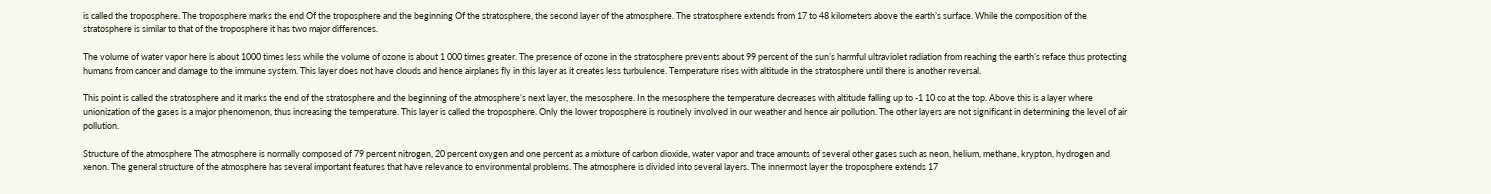is called the troposphere. The troposphere marks the end Of the troposphere and the beginning Of the stratosphere, the second layer of the atmosphere. The stratosphere extends from 17 to 48 kilometers above the earth’s surface. While the composition of the stratosphere is similar to that of the troposphere it has two major differences.

The volume of water vapor here is about 1000 times less while the volume of ozone is about 1 000 times greater. The presence of ozone in the stratosphere prevents about 99 percent of the sun’s harmful ultraviolet radiation from reaching the earth’s reface thus protecting humans from cancer and damage to the immune system. This layer does not have clouds and hence airplanes fly in this layer as it creates less turbulence. Temperature rises with altitude in the stratosphere until there is another reversal.

This point is called the stratosphere and it marks the end of the stratosphere and the beginning of the atmosphere’s next layer, the mesosphere. In the mesosphere the temperature decreases with altitude falling up to -1 10 co at the top. Above this is a layer where unionization of the gases is a major phenomenon, thus increasing the temperature. This layer is called the troposphere. Only the lower troposphere is routinely involved in our weather and hence air pollution. The other layers are not significant in determining the level of air pollution.

Structure of the atmosphere The atmosphere is normally composed of 79 percent nitrogen, 20 percent oxygen and one percent as a mixture of carbon dioxide, water vapor and trace amounts of several other gases such as neon, helium, methane, krypton, hydrogen and xenon. The general structure of the atmosphere has several important features that have relevance to environmental problems. The atmosphere is divided into several layers. The innermost layer the troposphere extends 17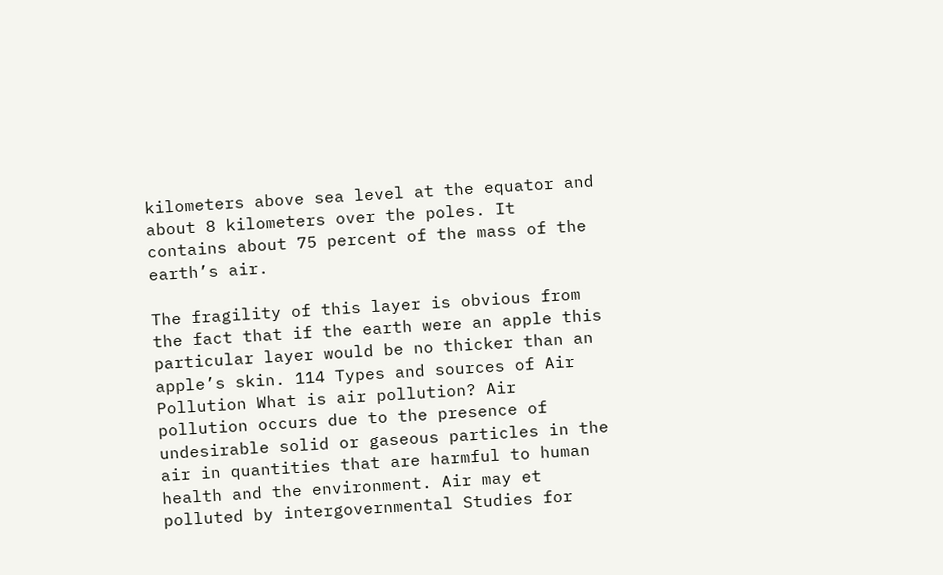kilometers above sea level at the equator and about 8 kilometers over the poles. It contains about 75 percent of the mass of the earth’s air.

The fragility of this layer is obvious from the fact that if the earth were an apple this particular layer would be no thicker than an apple’s skin. 114 Types and sources of Air Pollution What is air pollution? Air pollution occurs due to the presence of undesirable solid or gaseous particles in the air in quantities that are harmful to human health and the environment. Air may et polluted by intergovernmental Studies for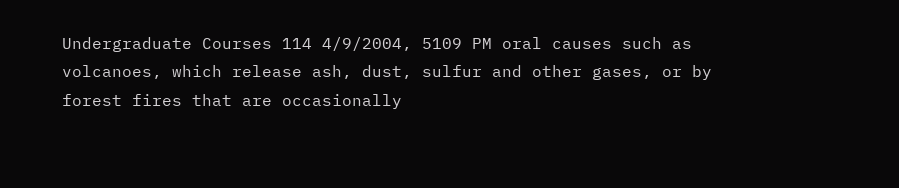Undergraduate Courses 114 4/9/2004, 5109 PM oral causes such as volcanoes, which release ash, dust, sulfur and other gases, or by forest fires that are occasionally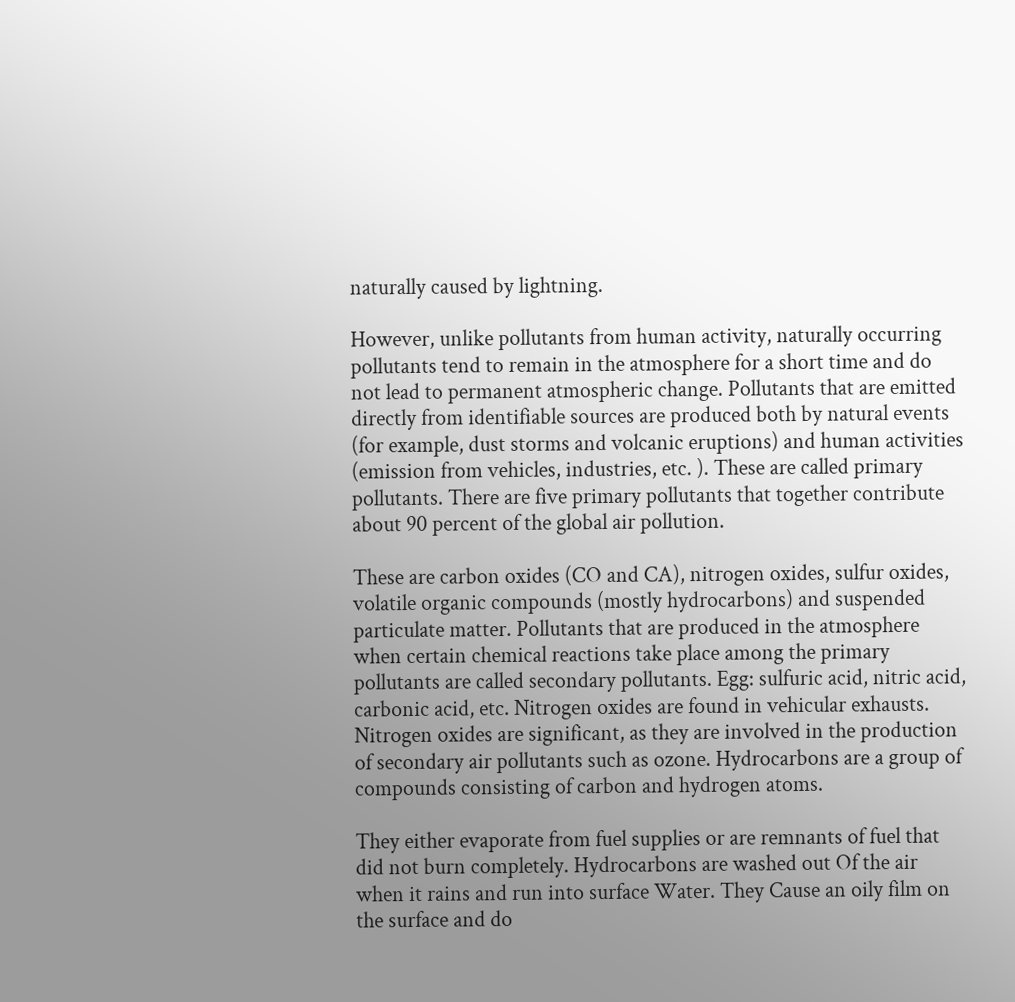naturally caused by lightning.

However, unlike pollutants from human activity, naturally occurring pollutants tend to remain in the atmosphere for a short time and do not lead to permanent atmospheric change. Pollutants that are emitted directly from identifiable sources are produced both by natural events (for example, dust storms and volcanic eruptions) and human activities (emission from vehicles, industries, etc. ). These are called primary pollutants. There are five primary pollutants that together contribute about 90 percent of the global air pollution.

These are carbon oxides (CO and CA), nitrogen oxides, sulfur oxides, volatile organic compounds (mostly hydrocarbons) and suspended particulate matter. Pollutants that are produced in the atmosphere when certain chemical reactions take place among the primary pollutants are called secondary pollutants. Egg: sulfuric acid, nitric acid, carbonic acid, etc. Nitrogen oxides are found in vehicular exhausts. Nitrogen oxides are significant, as they are involved in the production of secondary air pollutants such as ozone. Hydrocarbons are a group of compounds consisting of carbon and hydrogen atoms.

They either evaporate from fuel supplies or are remnants of fuel that did not burn completely. Hydrocarbons are washed out Of the air when it rains and run into surface Water. They Cause an oily film on the surface and do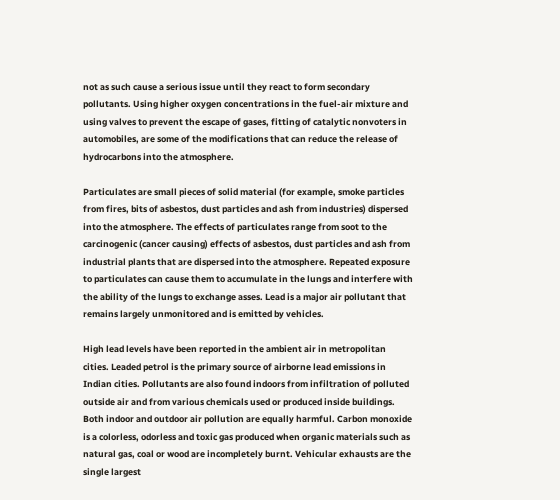not as such cause a serious issue until they react to form secondary pollutants. Using higher oxygen concentrations in the fuel-air mixture and using valves to prevent the escape of gases, fitting of catalytic nonvoters in automobiles, are some of the modifications that can reduce the release of hydrocarbons into the atmosphere.

Particulates are small pieces of solid material (for example, smoke particles from fires, bits of asbestos, dust particles and ash from industries) dispersed into the atmosphere. The effects of particulates range from soot to the carcinogenic (cancer causing) effects of asbestos, dust particles and ash from industrial plants that are dispersed into the atmosphere. Repeated exposure to particulates can cause them to accumulate in the lungs and interfere with the ability of the lungs to exchange asses. Lead is a major air pollutant that remains largely unmonitored and is emitted by vehicles.

High lead levels have been reported in the ambient air in metropolitan cities. Leaded petrol is the primary source of airborne lead emissions in Indian cities. Pollutants are also found indoors from infiltration of polluted outside air and from various chemicals used or produced inside buildings. Both indoor and outdoor air pollution are equally harmful. Carbon monoxide is a colorless, odorless and toxic gas produced when organic materials such as natural gas, coal or wood are incompletely burnt. Vehicular exhausts are the single largest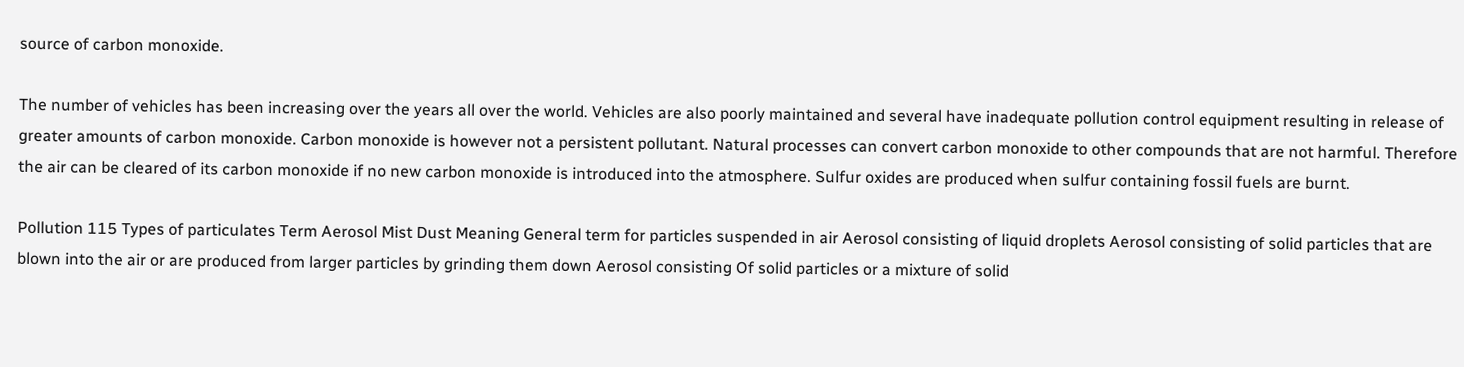source of carbon monoxide.

The number of vehicles has been increasing over the years all over the world. Vehicles are also poorly maintained and several have inadequate pollution control equipment resulting in release of greater amounts of carbon monoxide. Carbon monoxide is however not a persistent pollutant. Natural processes can convert carbon monoxide to other compounds that are not harmful. Therefore the air can be cleared of its carbon monoxide if no new carbon monoxide is introduced into the atmosphere. Sulfur oxides are produced when sulfur containing fossil fuels are burnt.

Pollution 115 Types of particulates Term Aerosol Mist Dust Meaning General term for particles suspended in air Aerosol consisting of liquid droplets Aerosol consisting of solid particles that are blown into the air or are produced from larger particles by grinding them down Aerosol consisting Of solid particles or a mixture of solid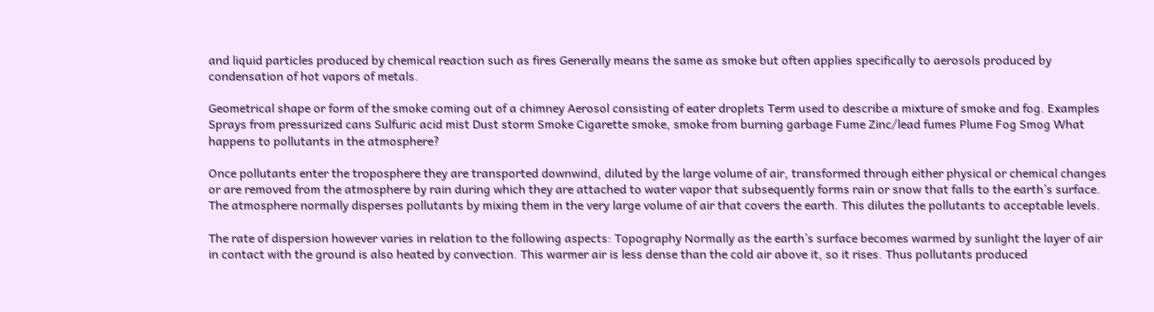and liquid particles produced by chemical reaction such as fires Generally means the same as smoke but often applies specifically to aerosols produced by condensation of hot vapors of metals.

Geometrical shape or form of the smoke coming out of a chimney Aerosol consisting of eater droplets Term used to describe a mixture of smoke and fog. Examples Sprays from pressurized cans Sulfuric acid mist Dust storm Smoke Cigarette smoke, smoke from burning garbage Fume Zinc/lead fumes Plume Fog Smog What happens to pollutants in the atmosphere?

Once pollutants enter the troposphere they are transported downwind, diluted by the large volume of air, transformed through either physical or chemical changes or are removed from the atmosphere by rain during which they are attached to water vapor that subsequently forms rain or snow that falls to the earth’s surface. The atmosphere normally disperses pollutants by mixing them in the very large volume of air that covers the earth. This dilutes the pollutants to acceptable levels.

The rate of dispersion however varies in relation to the following aspects: Topography Normally as the earth’s surface becomes warmed by sunlight the layer of air in contact with the ground is also heated by convection. This warmer air is less dense than the cold air above it, so it rises. Thus pollutants produced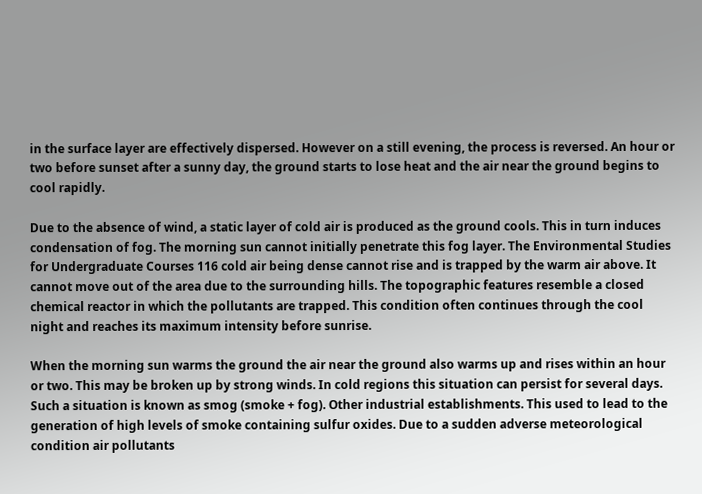in the surface layer are effectively dispersed. However on a still evening, the process is reversed. An hour or two before sunset after a sunny day, the ground starts to lose heat and the air near the ground begins to cool rapidly.

Due to the absence of wind, a static layer of cold air is produced as the ground cools. This in turn induces condensation of fog. The morning sun cannot initially penetrate this fog layer. The Environmental Studies for Undergraduate Courses 116 cold air being dense cannot rise and is trapped by the warm air above. It cannot move out of the area due to the surrounding hills. The topographic features resemble a closed chemical reactor in which the pollutants are trapped. This condition often continues through the cool night and reaches its maximum intensity before sunrise.

When the morning sun warms the ground the air near the ground also warms up and rises within an hour or two. This may be broken up by strong winds. In cold regions this situation can persist for several days. Such a situation is known as smog (smoke + fog). Other industrial establishments. This used to lead to the generation of high levels of smoke containing sulfur oxides. Due to a sudden adverse meteorological condition air pollutants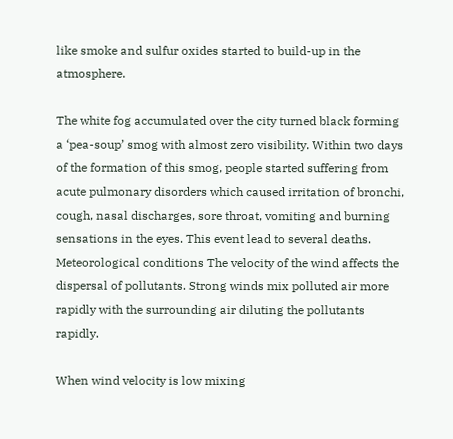like smoke and sulfur oxides started to build-up in the atmosphere.

The white fog accumulated over the city turned black forming a ‘pea-soup’ smog with almost zero visibility. Within two days of the formation of this smog, people started suffering from acute pulmonary disorders which caused irritation of bronchi, cough, nasal discharges, sore throat, vomiting and burning sensations in the eyes. This event lead to several deaths. Meteorological conditions The velocity of the wind affects the dispersal of pollutants. Strong winds mix polluted air more rapidly with the surrounding air diluting the pollutants rapidly.

When wind velocity is low mixing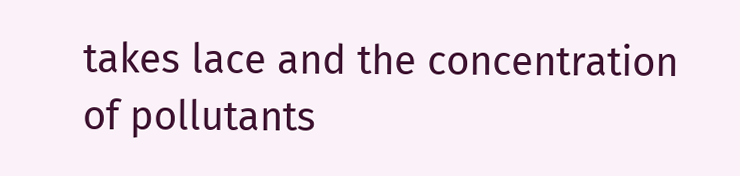takes lace and the concentration of pollutants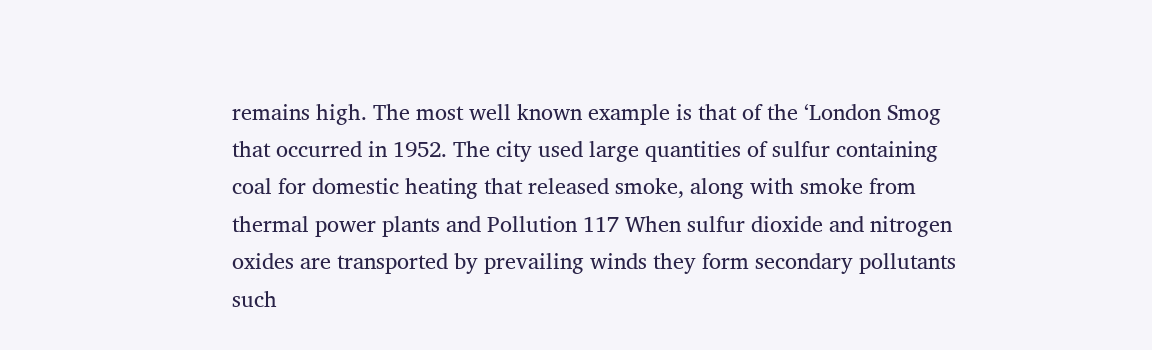remains high. The most well known example is that of the ‘London Smog that occurred in 1952. The city used large quantities of sulfur containing coal for domestic heating that released smoke, along with smoke from thermal power plants and Pollution 117 When sulfur dioxide and nitrogen oxides are transported by prevailing winds they form secondary pollutants such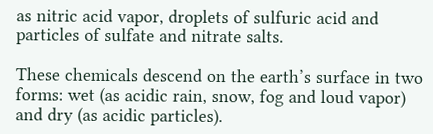as nitric acid vapor, droplets of sulfuric acid and particles of sulfate and nitrate salts.

These chemicals descend on the earth’s surface in two forms: wet (as acidic rain, snow, fog and loud vapor) and dry (as acidic particles).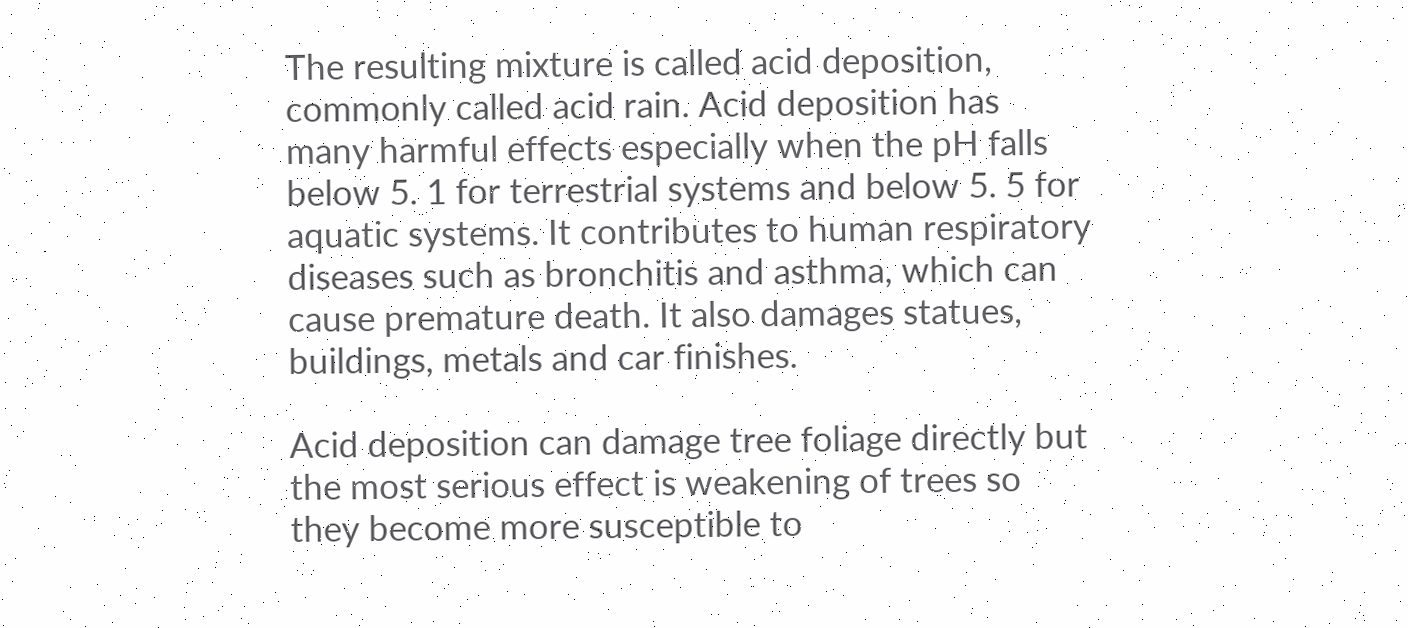The resulting mixture is called acid deposition, commonly called acid rain. Acid deposition has many harmful effects especially when the pH falls below 5. 1 for terrestrial systems and below 5. 5 for aquatic systems. It contributes to human respiratory diseases such as bronchitis and asthma, which can cause premature death. It also damages statues, buildings, metals and car finishes.

Acid deposition can damage tree foliage directly but the most serious effect is weakening of trees so they become more susceptible to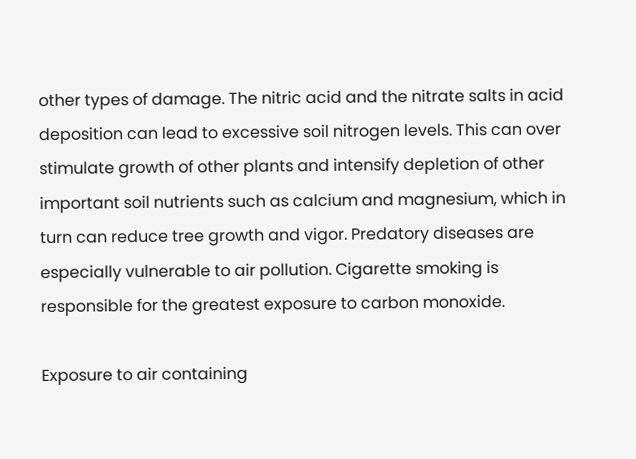other types of damage. The nitric acid and the nitrate salts in acid deposition can lead to excessive soil nitrogen levels. This can over stimulate growth of other plants and intensify depletion of other important soil nutrients such as calcium and magnesium, which in turn can reduce tree growth and vigor. Predatory diseases are especially vulnerable to air pollution. Cigarette smoking is responsible for the greatest exposure to carbon monoxide.

Exposure to air containing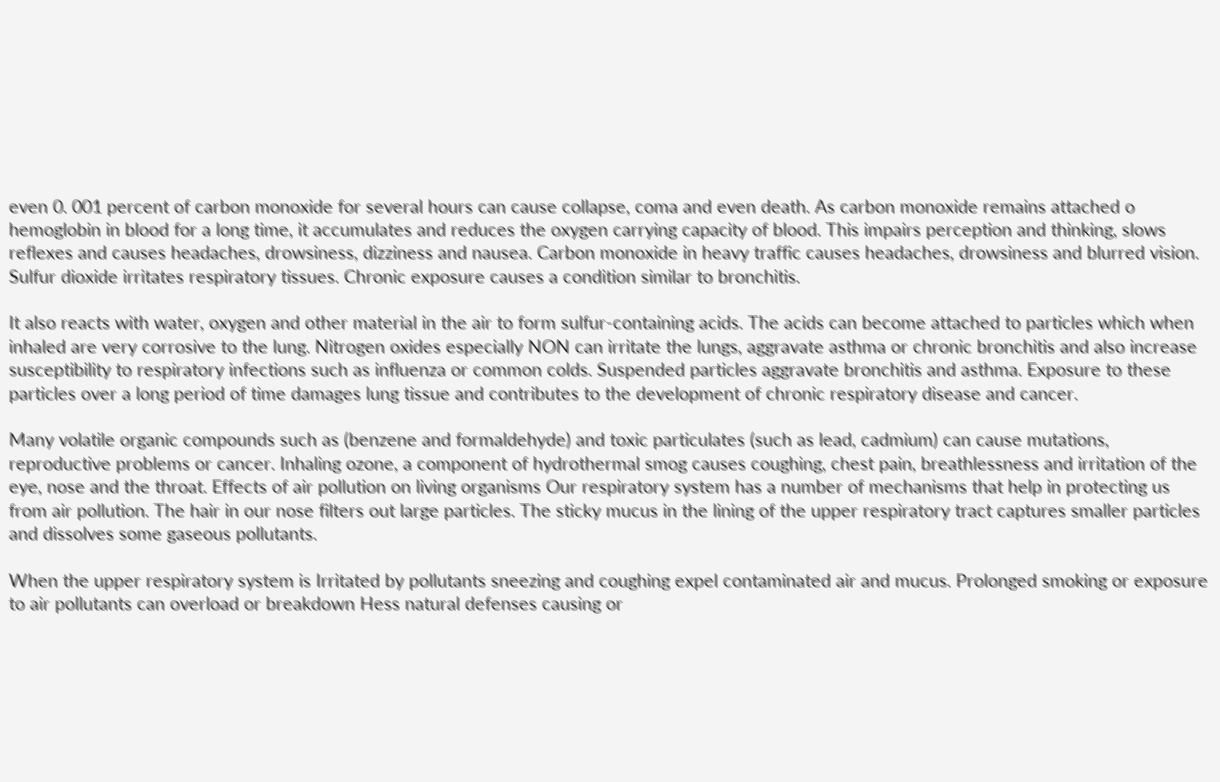even 0. 001 percent of carbon monoxide for several hours can cause collapse, coma and even death. As carbon monoxide remains attached o hemoglobin in blood for a long time, it accumulates and reduces the oxygen carrying capacity of blood. This impairs perception and thinking, slows reflexes and causes headaches, drowsiness, dizziness and nausea. Carbon monoxide in heavy traffic causes headaches, drowsiness and blurred vision. Sulfur dioxide irritates respiratory tissues. Chronic exposure causes a condition similar to bronchitis.

It also reacts with water, oxygen and other material in the air to form sulfur-containing acids. The acids can become attached to particles which when inhaled are very corrosive to the lung. Nitrogen oxides especially NON can irritate the lungs, aggravate asthma or chronic bronchitis and also increase susceptibility to respiratory infections such as influenza or common colds. Suspended particles aggravate bronchitis and asthma. Exposure to these particles over a long period of time damages lung tissue and contributes to the development of chronic respiratory disease and cancer.

Many volatile organic compounds such as (benzene and formaldehyde) and toxic particulates (such as lead, cadmium) can cause mutations, reproductive problems or cancer. Inhaling ozone, a component of hydrothermal smog causes coughing, chest pain, breathlessness and irritation of the eye, nose and the throat. Effects of air pollution on living organisms Our respiratory system has a number of mechanisms that help in protecting us from air pollution. The hair in our nose filters out large particles. The sticky mucus in the lining of the upper respiratory tract captures smaller particles and dissolves some gaseous pollutants.

When the upper respiratory system is Irritated by pollutants sneezing and coughing expel contaminated air and mucus. Prolonged smoking or exposure to air pollutants can overload or breakdown Hess natural defenses causing or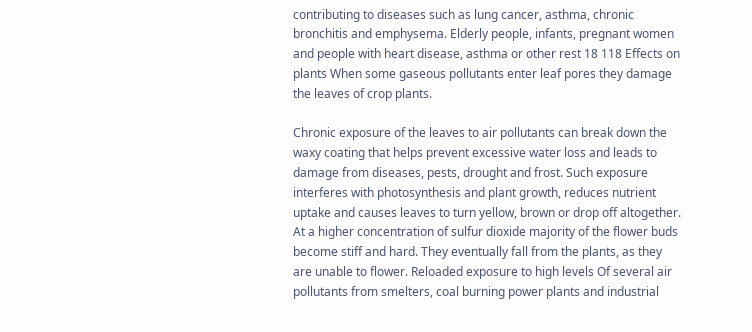contributing to diseases such as lung cancer, asthma, chronic bronchitis and emphysema. Elderly people, infants, pregnant women and people with heart disease, asthma or other rest 18 118 Effects on plants When some gaseous pollutants enter leaf pores they damage the leaves of crop plants.

Chronic exposure of the leaves to air pollutants can break down the waxy coating that helps prevent excessive water loss and leads to damage from diseases, pests, drought and frost. Such exposure interferes with photosynthesis and plant growth, reduces nutrient uptake and causes leaves to turn yellow, brown or drop off altogether. At a higher concentration of sulfur dioxide majority of the flower buds become stiff and hard. They eventually fall from the plants, as they are unable to flower. Reloaded exposure to high levels Of several air pollutants from smelters, coal burning power plants and industrial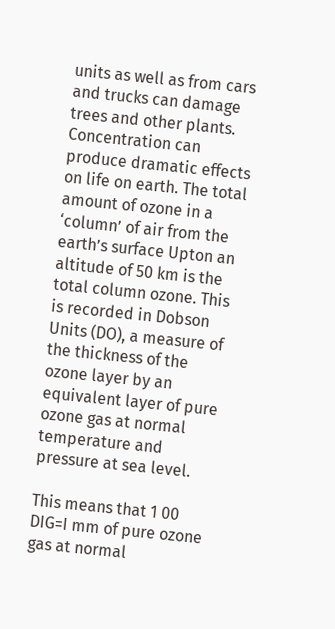units as well as from cars and trucks can damage trees and other plants. Concentration can produce dramatic effects on life on earth. The total amount of ozone in a ‘column’ of air from the earth’s surface Upton an altitude of 50 km is the total column ozone. This is recorded in Dobson Units (DO), a measure of the thickness of the ozone layer by an equivalent layer of pure ozone gas at normal temperature and pressure at sea level.

This means that 1 00 DIG=I mm of pure ozone gas at normal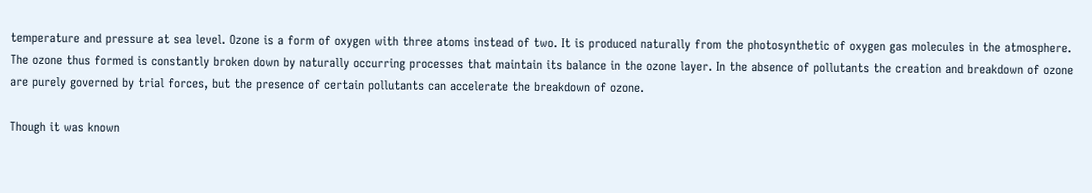temperature and pressure at sea level. Ozone is a form of oxygen with three atoms instead of two. It is produced naturally from the photosynthetic of oxygen gas molecules in the atmosphere. The ozone thus formed is constantly broken down by naturally occurring processes that maintain its balance in the ozone layer. In the absence of pollutants the creation and breakdown of ozone are purely governed by trial forces, but the presence of certain pollutants can accelerate the breakdown of ozone.

Though it was known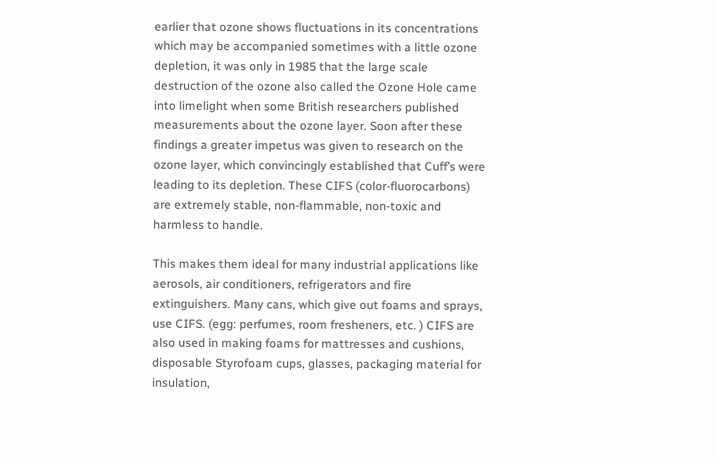earlier that ozone shows fluctuations in its concentrations which may be accompanied sometimes with a little ozone depletion, it was only in 1985 that the large scale destruction of the ozone also called the Ozone Hole came into limelight when some British researchers published measurements about the ozone layer. Soon after these findings a greater impetus was given to research on the ozone layer, which convincingly established that Cuff’s were leading to its depletion. These CIFS (color-fluorocarbons) are extremely stable, non-flammable, non-toxic and harmless to handle.

This makes them ideal for many industrial applications like aerosols, air conditioners, refrigerators and fire extinguishers. Many cans, which give out foams and sprays, use CIFS. (egg: perfumes, room fresheners, etc. ) CIFS are also used in making foams for mattresses and cushions, disposable Styrofoam cups, glasses, packaging material for insulation,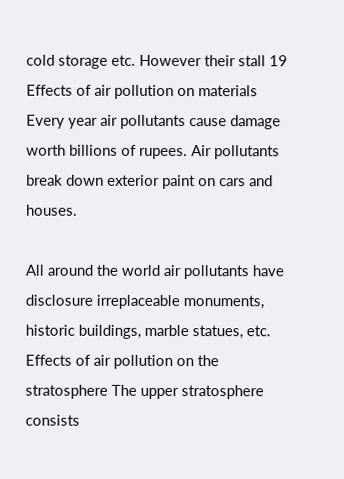cold storage etc. However their stall 19 Effects of air pollution on materials Every year air pollutants cause damage worth billions of rupees. Air pollutants break down exterior paint on cars and houses.

All around the world air pollutants have disclosure irreplaceable monuments, historic buildings, marble statues, etc. Effects of air pollution on the stratosphere The upper stratosphere consists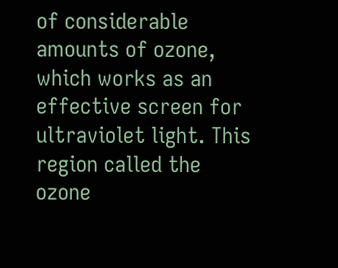of considerable amounts of ozone, which works as an effective screen for ultraviolet light. This region called the ozone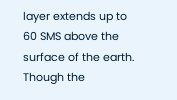layer extends up to 60 SMS above the surface of the earth. Though the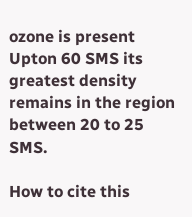ozone is present Upton 60 SMS its greatest density remains in the region between 20 to 25 SMS.

How to cite this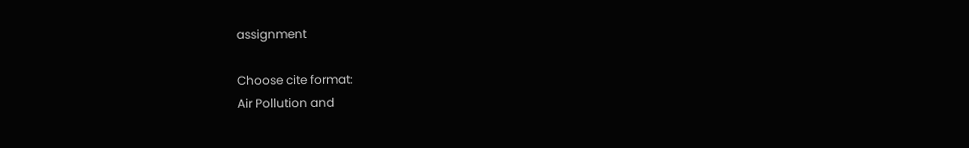assignment

Choose cite format:
Air Pollution and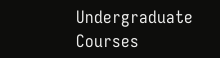Undergraduate Courses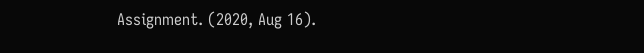Assignment. (2020, Aug 16).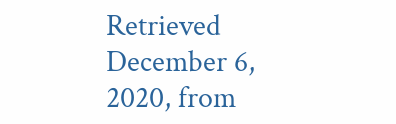Retrieved December 6, 2020, from